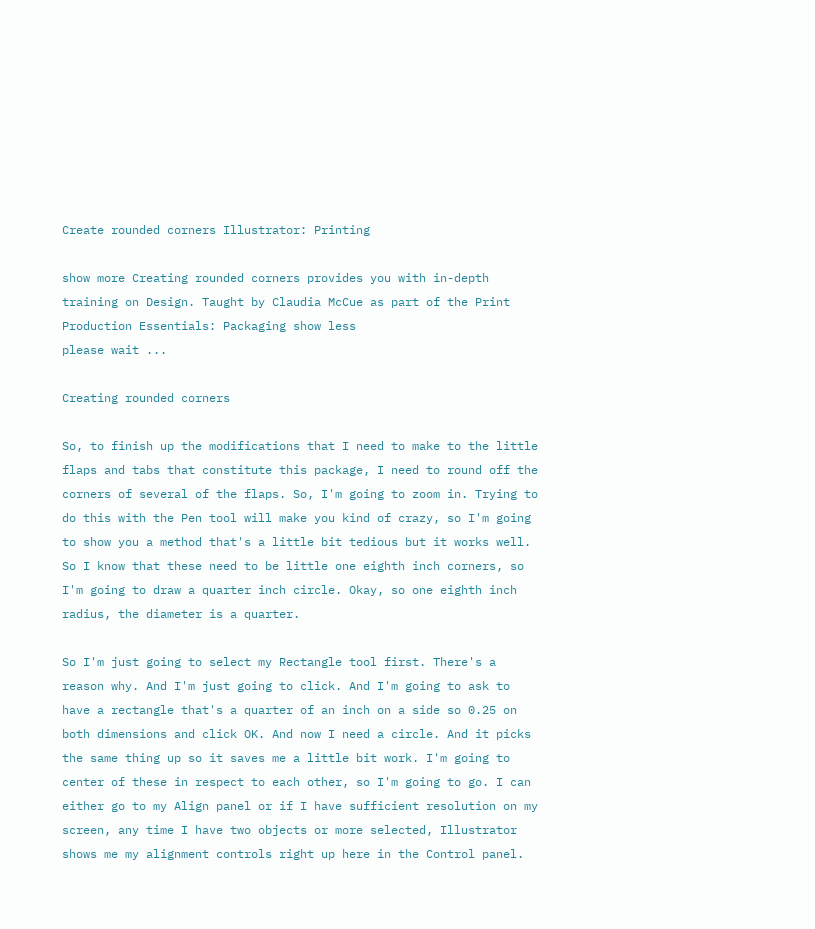Create rounded corners Illustrator: Printing

show more Creating rounded corners provides you with in-depth training on Design. Taught by Claudia McCue as part of the Print Production Essentials: Packaging show less
please wait ...

Creating rounded corners

So, to finish up the modifications that I need to make to the little flaps and tabs that constitute this package, I need to round off the corners of several of the flaps. So, I'm going to zoom in. Trying to do this with the Pen tool will make you kind of crazy, so I'm going to show you a method that's a little bit tedious but it works well. So I know that these need to be little one eighth inch corners, so I'm going to draw a quarter inch circle. Okay, so one eighth inch radius, the diameter is a quarter.

So I'm just going to select my Rectangle tool first. There's a reason why. And I'm just going to click. And I'm going to ask to have a rectangle that's a quarter of an inch on a side so 0.25 on both dimensions and click OK. And now I need a circle. And it picks the same thing up so it saves me a little bit work. I'm going to center of these in respect to each other, so I'm going to go. I can either go to my Align panel or if I have sufficient resolution on my screen, any time I have two objects or more selected, Illustrator shows me my alignment controls right up here in the Control panel.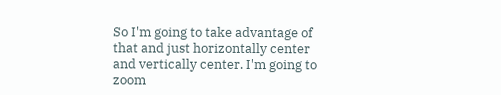So I'm going to take advantage of that and just horizontally center and vertically center. I'm going to zoom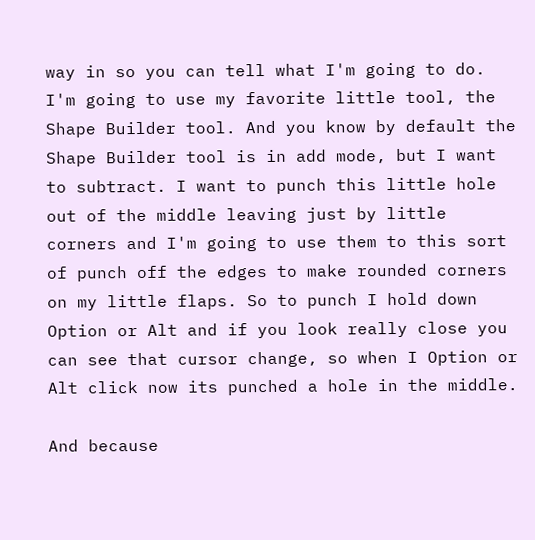way in so you can tell what I'm going to do. I'm going to use my favorite little tool, the Shape Builder tool. And you know by default the Shape Builder tool is in add mode, but I want to subtract. I want to punch this little hole out of the middle leaving just by little corners and I'm going to use them to this sort of punch off the edges to make rounded corners on my little flaps. So to punch I hold down Option or Alt and if you look really close you can see that cursor change, so when I Option or Alt click now its punched a hole in the middle.

And because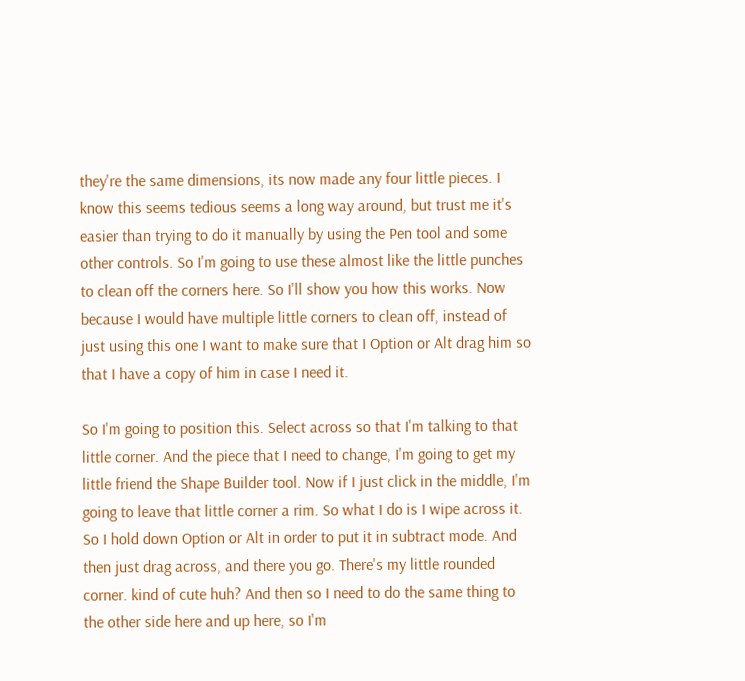they're the same dimensions, its now made any four little pieces. I know this seems tedious seems a long way around, but trust me it's easier than trying to do it manually by using the Pen tool and some other controls. So I'm going to use these almost like the little punches to clean off the corners here. So I'll show you how this works. Now because I would have multiple little corners to clean off, instead of just using this one I want to make sure that I Option or Alt drag him so that I have a copy of him in case I need it.

So I'm going to position this. Select across so that I'm talking to that little corner. And the piece that I need to change, I'm going to get my little friend the Shape Builder tool. Now if I just click in the middle, I'm going to leave that little corner a rim. So what I do is I wipe across it. So I hold down Option or Alt in order to put it in subtract mode. And then just drag across, and there you go. There's my little rounded corner. kind of cute huh? And then so I need to do the same thing to the other side here and up here, so I'm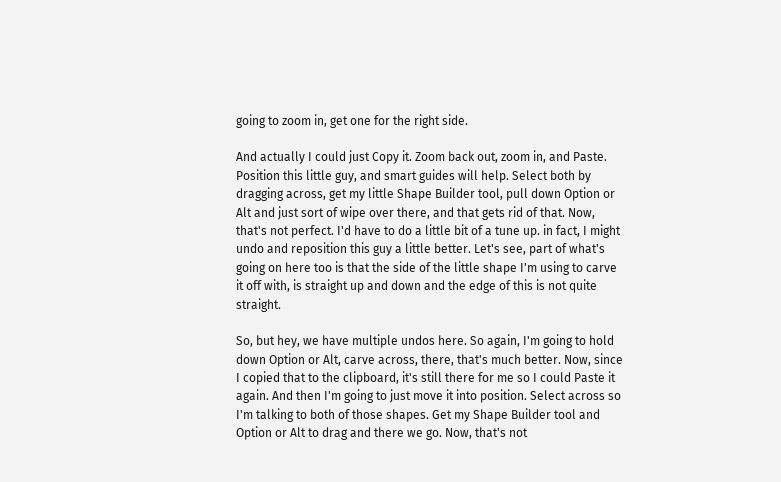going to zoom in, get one for the right side.

And actually I could just Copy it. Zoom back out, zoom in, and Paste. Position this little guy, and smart guides will help. Select both by dragging across, get my little Shape Builder tool, pull down Option or Alt and just sort of wipe over there, and that gets rid of that. Now, that's not perfect. I'd have to do a little bit of a tune up. in fact, I might undo and reposition this guy a little better. Let's see, part of what's going on here too is that the side of the little shape I'm using to carve it off with, is straight up and down and the edge of this is not quite straight.

So, but hey, we have multiple undos here. So again, I'm going to hold down Option or Alt, carve across, there, that's much better. Now, since I copied that to the clipboard, it's still there for me so I could Paste it again. And then I'm going to just move it into position. Select across so I'm talking to both of those shapes. Get my Shape Builder tool and Option or Alt to drag and there we go. Now, that's not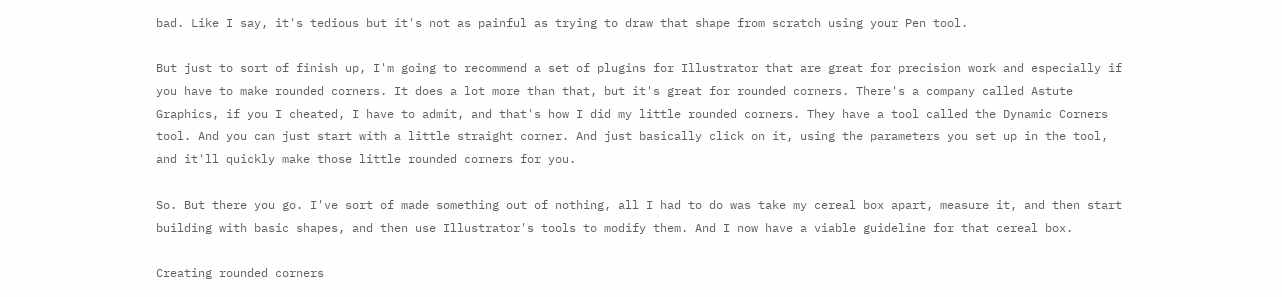bad. Like I say, it's tedious but it's not as painful as trying to draw that shape from scratch using your Pen tool.

But just to sort of finish up, I'm going to recommend a set of plugins for Illustrator that are great for precision work and especially if you have to make rounded corners. It does a lot more than that, but it's great for rounded corners. There's a company called Astute Graphics, if you I cheated, I have to admit, and that's how I did my little rounded corners. They have a tool called the Dynamic Corners tool. And you can just start with a little straight corner. And just basically click on it, using the parameters you set up in the tool, and it'll quickly make those little rounded corners for you.

So. But there you go. I've sort of made something out of nothing, all I had to do was take my cereal box apart, measure it, and then start building with basic shapes, and then use Illustrator's tools to modify them. And I now have a viable guideline for that cereal box.

Creating rounded corners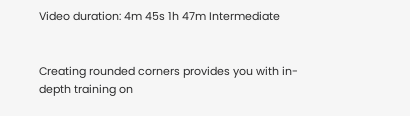Video duration: 4m 45s 1h 47m Intermediate


Creating rounded corners provides you with in-depth training on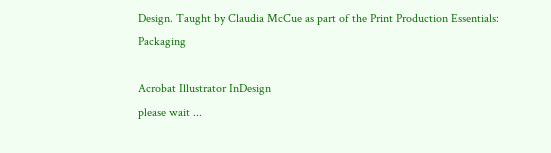Design. Taught by Claudia McCue as part of the Print Production Essentials: Packaging

Acrobat Illustrator InDesign
please wait ...